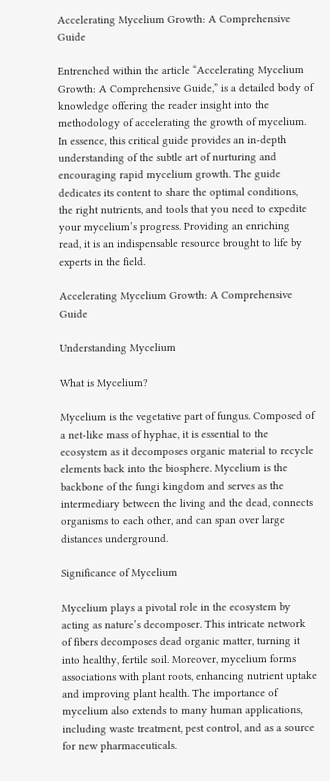Accelerating Mycelium Growth: A Comprehensive Guide

Entrenched within the article “Accelerating Mycelium Growth: A Comprehensive Guide,” is a detailed body of knowledge offering the reader insight into the methodology of accelerating the growth of mycelium. In essence, this critical guide provides an in-depth understanding of the subtle art of nurturing and encouraging rapid mycelium growth. The guide dedicates its content to share the optimal conditions, the right nutrients, and tools that you need to expedite your mycelium’s progress. Providing an enriching read, it is an indispensable resource brought to life by experts in the field.

Accelerating Mycelium Growth: A Comprehensive Guide

Understanding Mycelium

What is Mycelium?

Mycelium is the vegetative part of fungus. Composed of a net-like mass of hyphae, it is essential to the ecosystem as it decomposes organic material to recycle elements back into the biosphere. Mycelium is the backbone of the fungi kingdom and serves as the intermediary between the living and the dead, connects organisms to each other, and can span over large distances underground.

Significance of Mycelium

Mycelium plays a pivotal role in the ecosystem by acting as nature’s decomposer. This intricate network of fibers decomposes dead organic matter, turning it into healthy, fertile soil. Moreover, mycelium forms associations with plant roots, enhancing nutrient uptake and improving plant health. The importance of mycelium also extends to many human applications, including waste treatment, pest control, and as a source for new pharmaceuticals.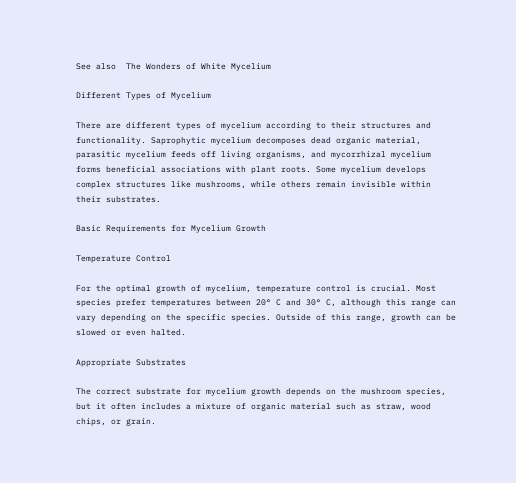See also  The Wonders of White Mycelium

Different Types of Mycelium

There are different types of mycelium according to their structures and functionality. Saprophytic mycelium decomposes dead organic material, parasitic mycelium feeds off living organisms, and mycorrhizal mycelium forms beneficial associations with plant roots. Some mycelium develops complex structures like mushrooms, while others remain invisible within their substrates.

Basic Requirements for Mycelium Growth

Temperature Control

For the optimal growth of mycelium, temperature control is crucial. Most species prefer temperatures between 20° C and 30° C, although this range can vary depending on the specific species. Outside of this range, growth can be slowed or even halted.

Appropriate Substrates

The correct substrate for mycelium growth depends on the mushroom species, but it often includes a mixture of organic material such as straw, wood chips, or grain.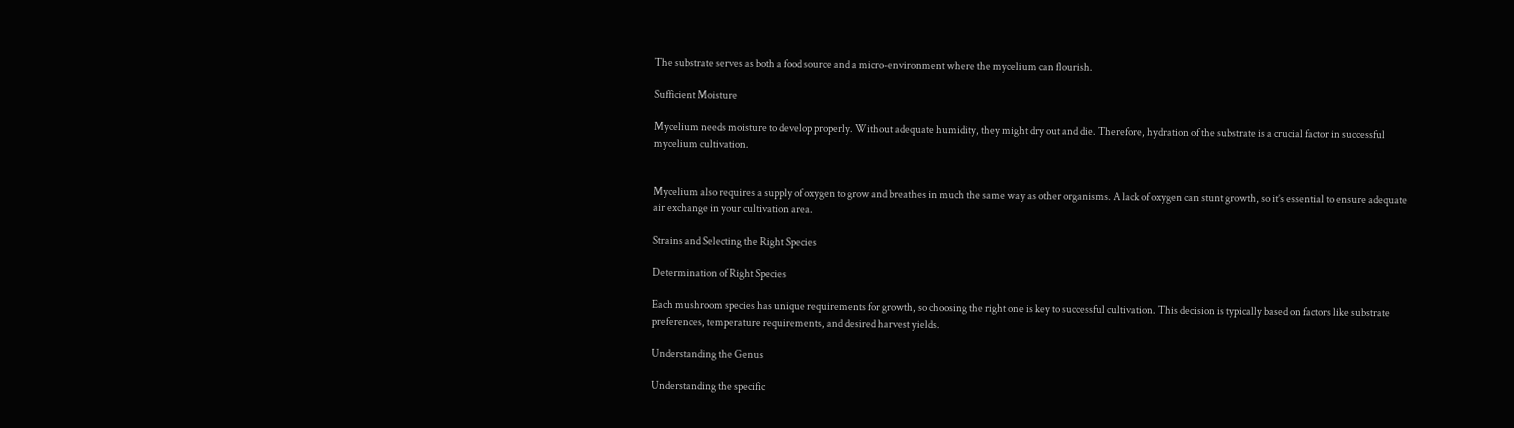The substrate serves as both a food source and a micro-environment where the mycelium can flourish.

Sufficient Moisture

Mycelium needs moisture to develop properly. Without adequate humidity, they might dry out and die. Therefore, hydration of the substrate is a crucial factor in successful mycelium cultivation.


Mycelium also requires a supply of oxygen to grow and breathes in much the same way as other organisms. A lack of oxygen can stunt growth, so it’s essential to ensure adequate air exchange in your cultivation area.

Strains and Selecting the Right Species

Determination of Right Species

Each mushroom species has unique requirements for growth, so choosing the right one is key to successful cultivation. This decision is typically based on factors like substrate preferences, temperature requirements, and desired harvest yields.

Understanding the Genus

Understanding the specific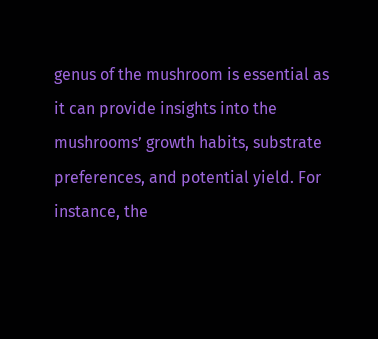genus of the mushroom is essential as it can provide insights into the mushrooms’ growth habits, substrate preferences, and potential yield. For instance, the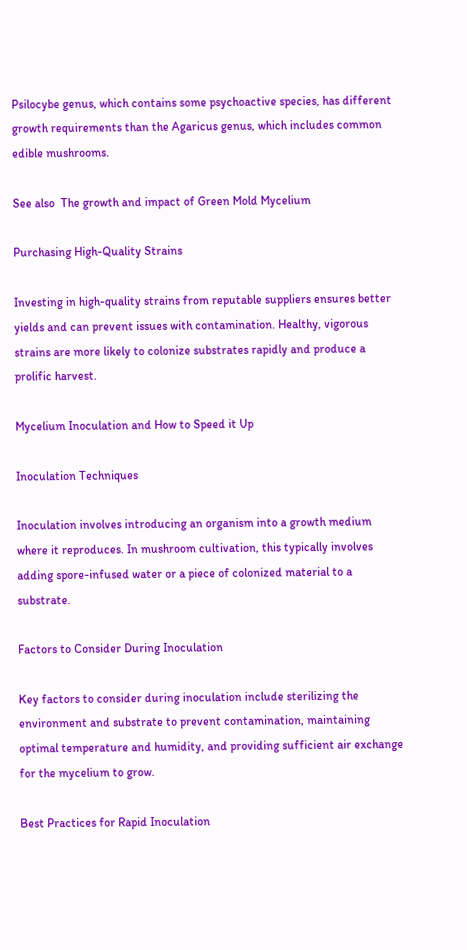Psilocybe genus, which contains some psychoactive species, has different growth requirements than the Agaricus genus, which includes common edible mushrooms.

See also  The growth and impact of Green Mold Mycelium

Purchasing High-Quality Strains

Investing in high-quality strains from reputable suppliers ensures better yields and can prevent issues with contamination. Healthy, vigorous strains are more likely to colonize substrates rapidly and produce a prolific harvest.

Mycelium Inoculation and How to Speed it Up

Inoculation Techniques

Inoculation involves introducing an organism into a growth medium where it reproduces. In mushroom cultivation, this typically involves adding spore-infused water or a piece of colonized material to a substrate.

Factors to Consider During Inoculation

Key factors to consider during inoculation include sterilizing the environment and substrate to prevent contamination, maintaining optimal temperature and humidity, and providing sufficient air exchange for the mycelium to grow.

Best Practices for Rapid Inoculation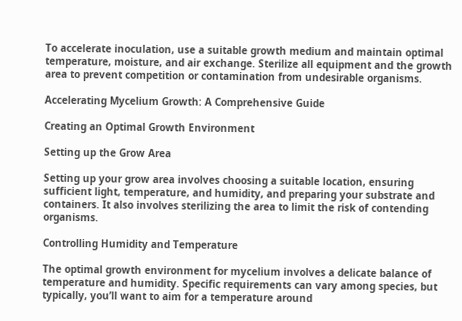To accelerate inoculation, use a suitable growth medium and maintain optimal temperature, moisture, and air exchange. Sterilize all equipment and the growth area to prevent competition or contamination from undesirable organisms.

Accelerating Mycelium Growth: A Comprehensive Guide

Creating an Optimal Growth Environment

Setting up the Grow Area

Setting up your grow area involves choosing a suitable location, ensuring sufficient light, temperature, and humidity, and preparing your substrate and containers. It also involves sterilizing the area to limit the risk of contending organisms.

Controlling Humidity and Temperature

The optimal growth environment for mycelium involves a delicate balance of temperature and humidity. Specific requirements can vary among species, but typically, you’ll want to aim for a temperature around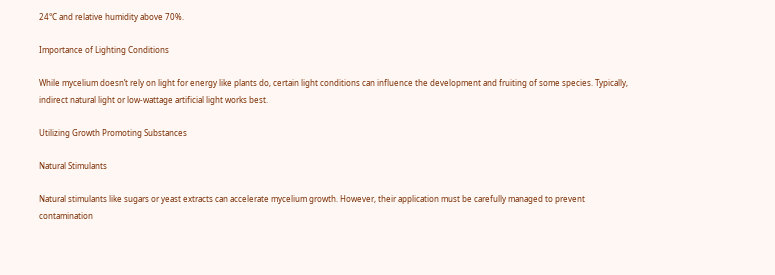24°C and relative humidity above 70%.

Importance of Lighting Conditions

While mycelium doesn’t rely on light for energy like plants do, certain light conditions can influence the development and fruiting of some species. Typically, indirect natural light or low-wattage artificial light works best.

Utilizing Growth Promoting Substances

Natural Stimulants

Natural stimulants like sugars or yeast extracts can accelerate mycelium growth. However, their application must be carefully managed to prevent contamination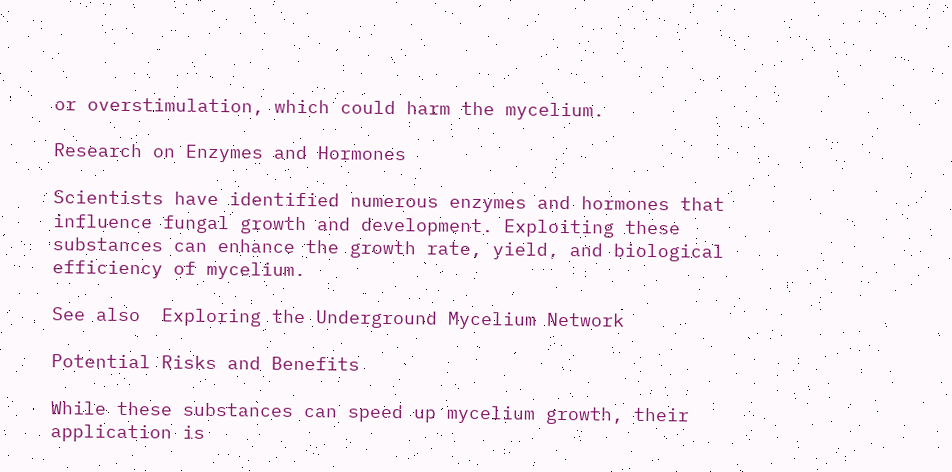or overstimulation, which could harm the mycelium.

Research on Enzymes and Hormones

Scientists have identified numerous enzymes and hormones that influence fungal growth and development. Exploiting these substances can enhance the growth rate, yield, and biological efficiency of mycelium.

See also  Exploring the Underground Mycelium Network

Potential Risks and Benefits

While these substances can speed up mycelium growth, their application is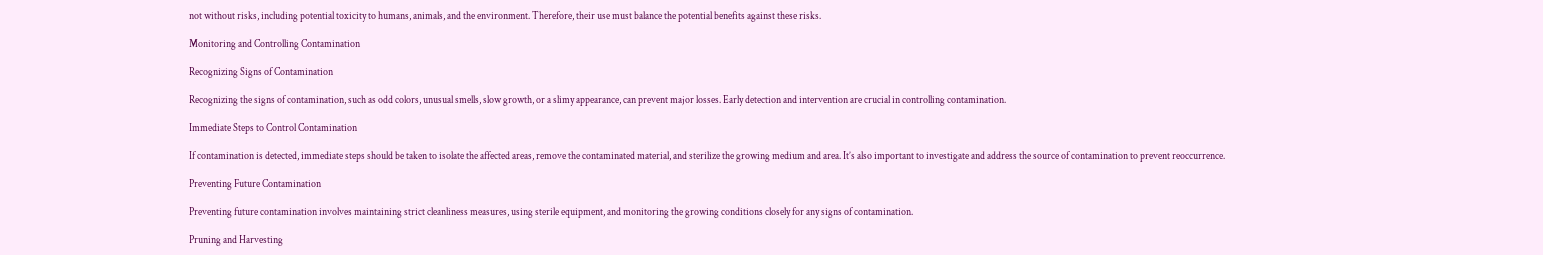not without risks, including potential toxicity to humans, animals, and the environment. Therefore, their use must balance the potential benefits against these risks.

Monitoring and Controlling Contamination

Recognizing Signs of Contamination

Recognizing the signs of contamination, such as odd colors, unusual smells, slow growth, or a slimy appearance, can prevent major losses. Early detection and intervention are crucial in controlling contamination.

Immediate Steps to Control Contamination

If contamination is detected, immediate steps should be taken to isolate the affected areas, remove the contaminated material, and sterilize the growing medium and area. It’s also important to investigate and address the source of contamination to prevent reoccurrence.

Preventing Future Contamination

Preventing future contamination involves maintaining strict cleanliness measures, using sterile equipment, and monitoring the growing conditions closely for any signs of contamination.

Pruning and Harvesting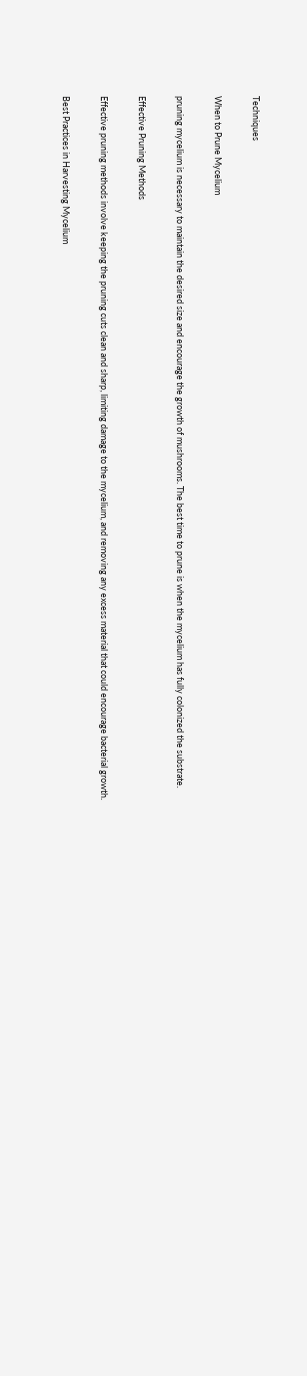Techniques

When to Prune Mycelium

pruning mycelium is necessary to maintain the desired size and encourage the growth of mushrooms. The best time to prune is when the mycelium has fully colonized the substrate.

Effective Pruning Methods

Effective pruning methods involve keeping the pruning cuts clean and sharp, limiting damage to the mycelium, and removing any excess material that could encourage bacterial growth.

Best Practices in Harvesting Mycelium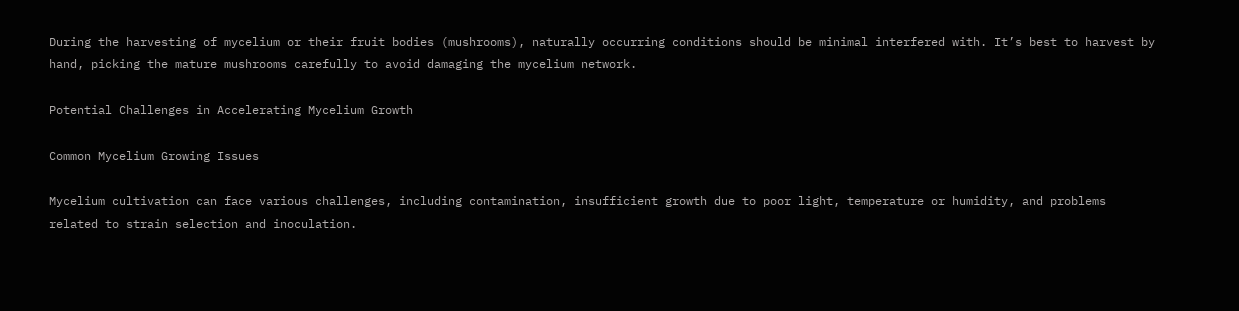During the harvesting of mycelium or their fruit bodies (mushrooms), naturally occurring conditions should be minimal interfered with. It’s best to harvest by hand, picking the mature mushrooms carefully to avoid damaging the mycelium network.

Potential Challenges in Accelerating Mycelium Growth

Common Mycelium Growing Issues

Mycelium cultivation can face various challenges, including contamination, insufficient growth due to poor light, temperature or humidity, and problems related to strain selection and inoculation.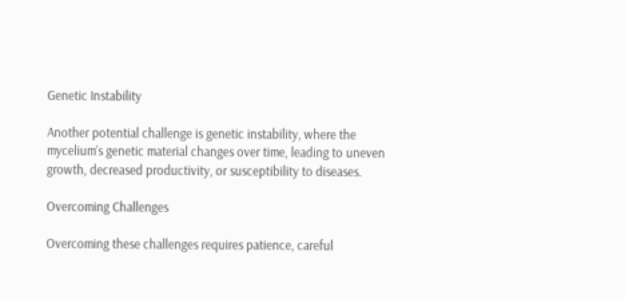Genetic Instability

Another potential challenge is genetic instability, where the mycelium’s genetic material changes over time, leading to uneven growth, decreased productivity, or susceptibility to diseases.

Overcoming Challenges

Overcoming these challenges requires patience, careful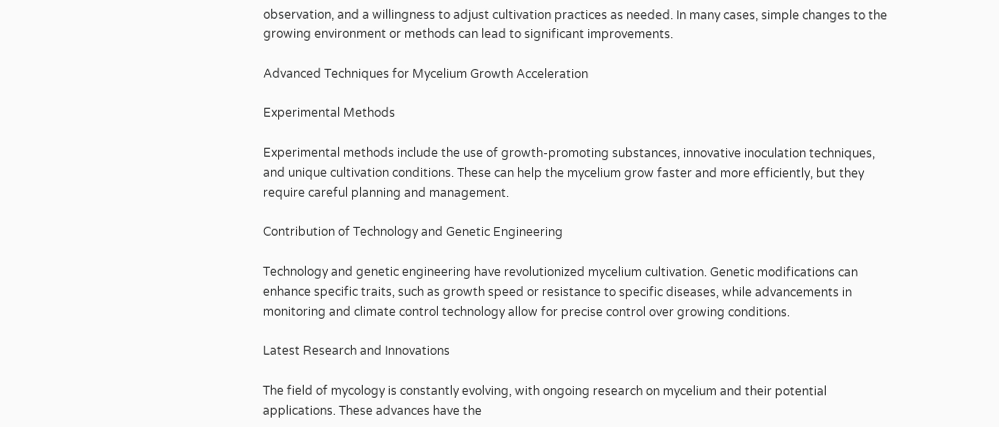observation, and a willingness to adjust cultivation practices as needed. In many cases, simple changes to the growing environment or methods can lead to significant improvements.

Advanced Techniques for Mycelium Growth Acceleration

Experimental Methods

Experimental methods include the use of growth-promoting substances, innovative inoculation techniques, and unique cultivation conditions. These can help the mycelium grow faster and more efficiently, but they require careful planning and management.

Contribution of Technology and Genetic Engineering

Technology and genetic engineering have revolutionized mycelium cultivation. Genetic modifications can enhance specific traits, such as growth speed or resistance to specific diseases, while advancements in monitoring and climate control technology allow for precise control over growing conditions.

Latest Research and Innovations

The field of mycology is constantly evolving, with ongoing research on mycelium and their potential applications. These advances have the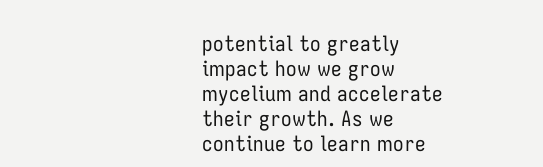potential to greatly impact how we grow mycelium and accelerate their growth. As we continue to learn more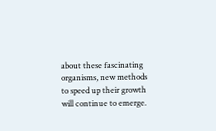about these fascinating organisms, new methods to speed up their growth will continue to emerge.